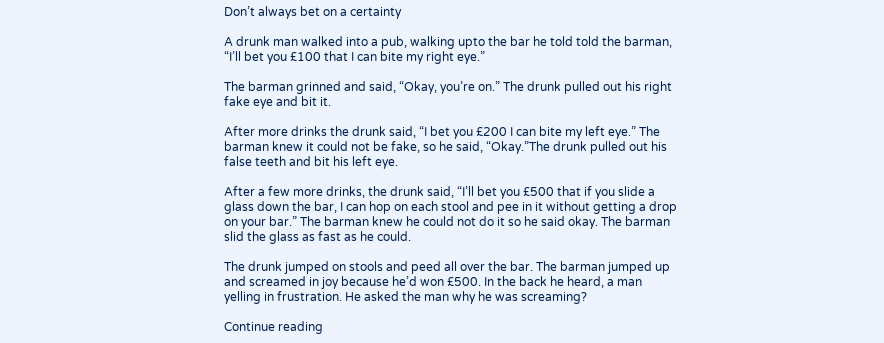Don’t always bet on a certainty

A drunk man walked into a pub, walking upto the bar he told told the barman, “I’ll bet you £100 that I can bite my right eye.”

The barman grinned and said, “Okay, you’re on.” The drunk pulled out his right fake eye and bit it.

After more drinks the drunk said, “I bet you £200 I can bite my left eye.” The barman knew it could not be fake, so he said, “Okay.”The drunk pulled out his false teeth and bit his left eye.

After a few more drinks, the drunk said, “I’ll bet you £500 that if you slide a glass down the bar, I can hop on each stool and pee in it without getting a drop on your bar.” The barman knew he could not do it so he said okay. The barman slid the glass as fast as he could.

The drunk jumped on stools and peed all over the bar. The barman jumped up and screamed in joy because he’d won £500. In the back he heard, a man yelling in frustration. He asked the man why he was screaming?

Continue reading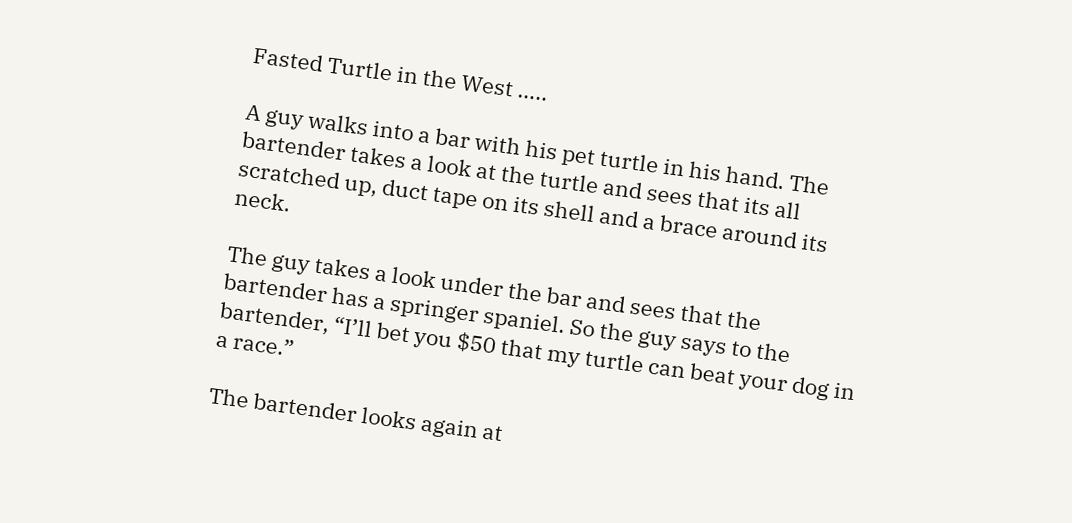Fasted Turtle in the West …..

A guy walks into a bar with his pet turtle in his hand. The bartender takes a look at the turtle and sees that its all scratched up, duct tape on its shell and a brace around its neck.

The guy takes a look under the bar and sees that the bartender has a springer spaniel. So the guy says to the bartender, “I’ll bet you $50 that my turtle can beat your dog in a race.”

The bartender looks again at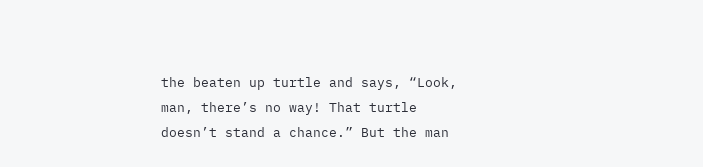the beaten up turtle and says, “Look, man, there’s no way! That turtle doesn’t stand a chance.” But the man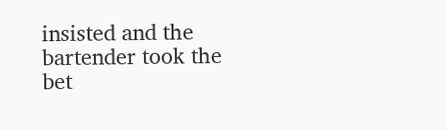insisted and the bartender took the bet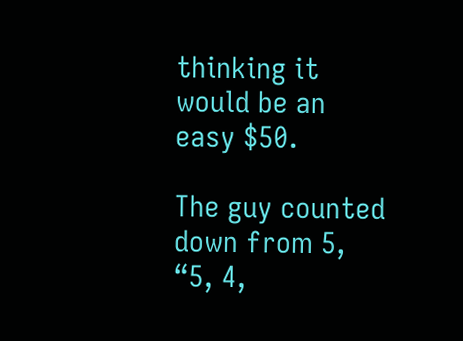thinking it would be an easy $50.

The guy counted down from 5, “5, 4,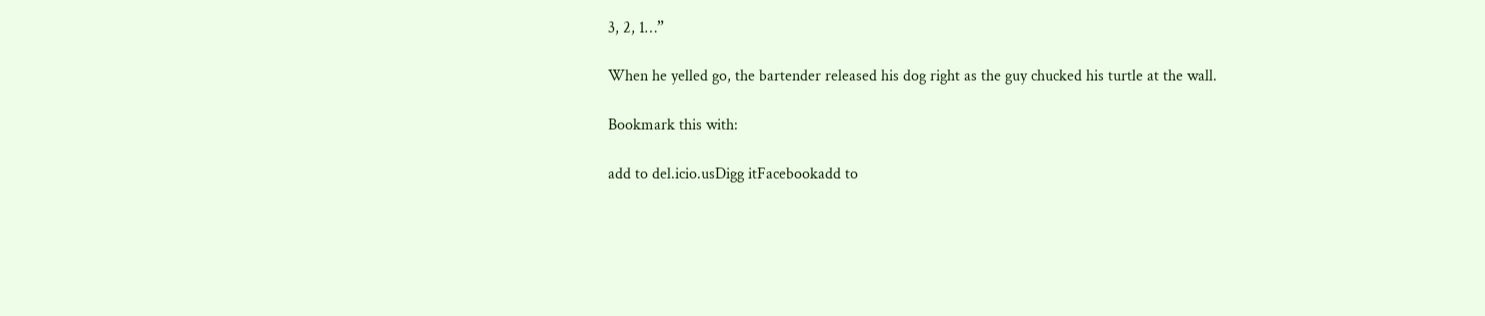3, 2, 1…”

When he yelled go, the bartender released his dog right as the guy chucked his turtle at the wall.

Bookmark this with:

add to del.icio.usDigg itFacebookadd to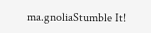ma.gnoliaStumble It!